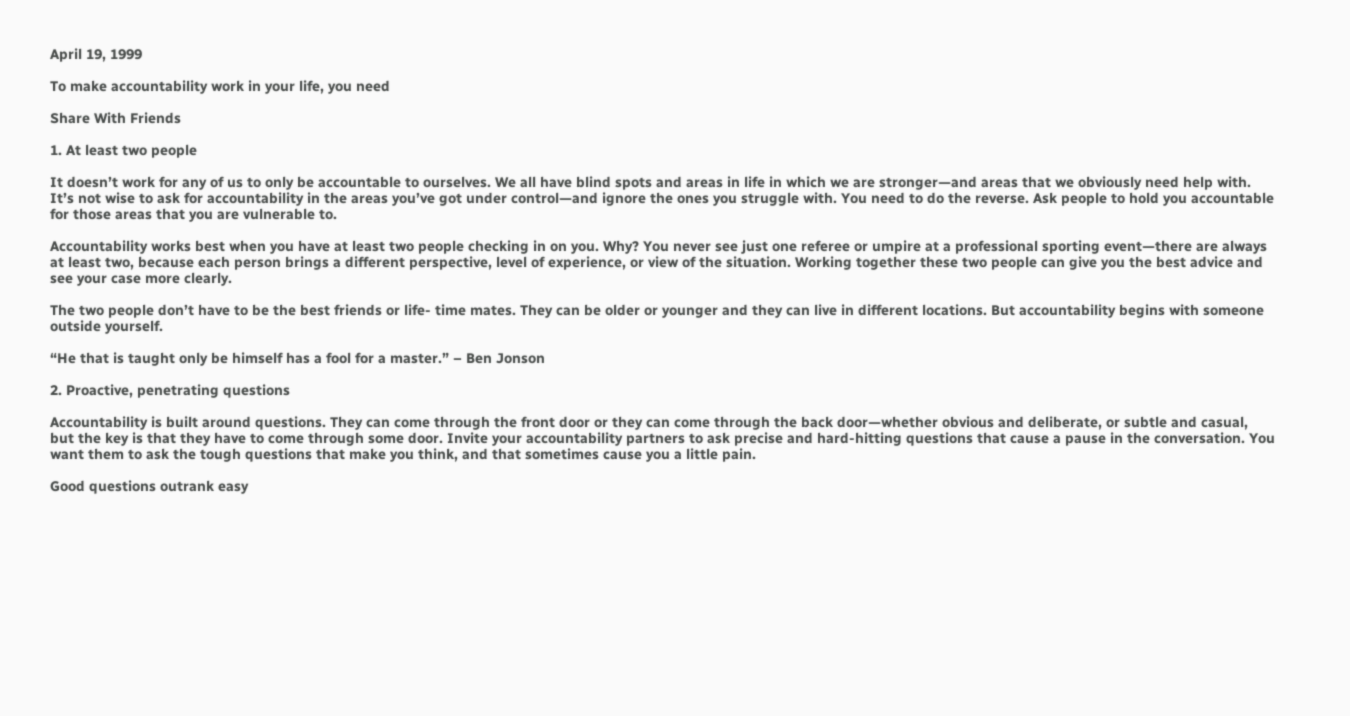April 19, 1999

To make accountability work in your life, you need

Share With Friends

1. At least two people

It doesn’t work for any of us to only be accountable to ourselves. We all have blind spots and areas in life in which we are stronger—and areas that we obviously need help with. It’s not wise to ask for accountability in the areas you’ve got under control—and ignore the ones you struggle with. You need to do the reverse. Ask people to hold you accountable for those areas that you are vulnerable to.

Accountability works best when you have at least two people checking in on you. Why? You never see just one referee or umpire at a professional sporting event—there are always at least two, because each person brings a different perspective, level of experience, or view of the situation. Working together these two people can give you the best advice and see your case more clearly.

The two people don’t have to be the best friends or life- time mates. They can be older or younger and they can live in different locations. But accountability begins with someone outside yourself.

“He that is taught only be himself has a fool for a master.” – Ben Jonson

2. Proactive, penetrating questions

Accountability is built around questions. They can come through the front door or they can come through the back door—whether obvious and deliberate, or subtle and casual, but the key is that they have to come through some door. Invite your accountability partners to ask precise and hard-hitting questions that cause a pause in the conversation. You want them to ask the tough questions that make you think, and that sometimes cause you a little pain.

Good questions outrank easy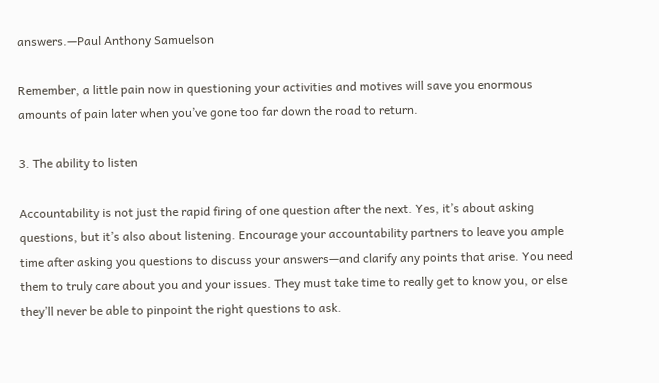answers.—Paul Anthony Samuelson

Remember, a little pain now in questioning your activities and motives will save you enormous amounts of pain later when you’ve gone too far down the road to return.

3. The ability to listen

Accountability is not just the rapid firing of one question after the next. Yes, it’s about asking questions, but it’s also about listening. Encourage your accountability partners to leave you ample time after asking you questions to discuss your answers—and clarify any points that arise. You need them to truly care about you and your issues. They must take time to really get to know you, or else they’ll never be able to pinpoint the right questions to ask.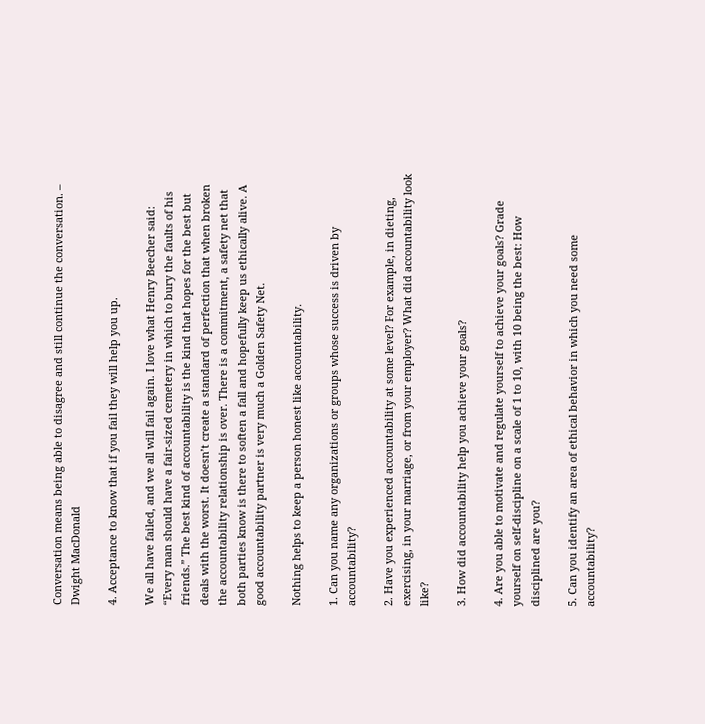Conversation means being able to disagree and still continue the conversation. – Dwight MacDonald

4. Acceptance to know that if you fail they will help you up.

We all have failed, and we all will fail again. I love what Henry Beecher said: “Every man should have a fair-sized cemetery in which to bury the faults of his friends.” The best kind of accountability is the kind that hopes for the best but deals with the worst. It doesn’t create a standard of perfection that when broken the accountability relationship is over. There is a commitment, a safety net that both parties know is there to soften a fall and hopefully keep us ethically alive. A good accountability partner is very much a Golden Safety Net.

Nothing helps to keep a person honest like accountability.

1. Can you name any organizations or groups whose success is driven by accountability?

2. Have you experienced accountability at some level? For example, in dieting, exercising, in your marriage, or from your employer? What did accountability look like?

3. How did accountability help you achieve your goals?

4. Are you able to motivate and regulate yourself to achieve your goals? Grade yourself on self-discipline on a scale of 1 to 10, with 10 being the best: How disciplined are you?

5. Can you identify an area of ethical behavior in which you need some accountability?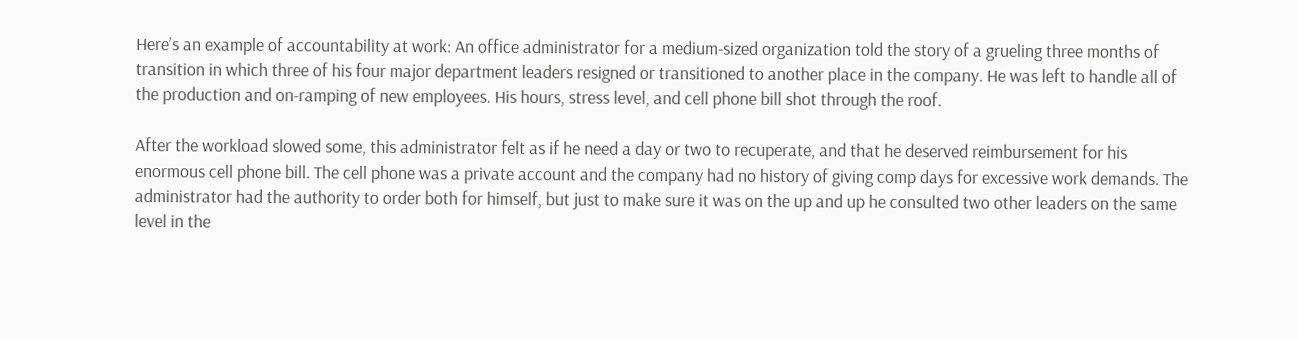Here’s an example of accountability at work: An office administrator for a medium-sized organization told the story of a grueling three months of transition in which three of his four major department leaders resigned or transitioned to another place in the company. He was left to handle all of the production and on-ramping of new employees. His hours, stress level, and cell phone bill shot through the roof.

After the workload slowed some, this administrator felt as if he need a day or two to recuperate, and that he deserved reimbursement for his enormous cell phone bill. The cell phone was a private account and the company had no history of giving comp days for excessive work demands. The administrator had the authority to order both for himself, but just to make sure it was on the up and up he consulted two other leaders on the same level in the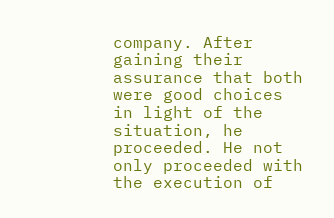company. After gaining their assurance that both were good choices in light of the situation, he proceeded. He not only proceeded with the execution of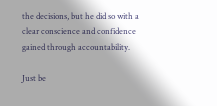the decisions, but he did so with a clear conscience and confidence gained through accountability.

Just be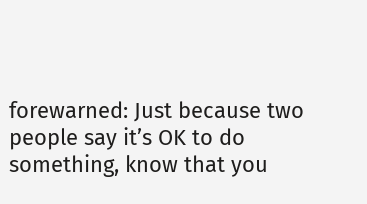forewarned: Just because two people say it’s OK to do something, know that you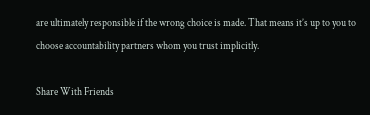are ultimately responsible if the wrong choice is made. That means it’s up to you to choose accountability partners whom you trust implicitly.

Share With Friends